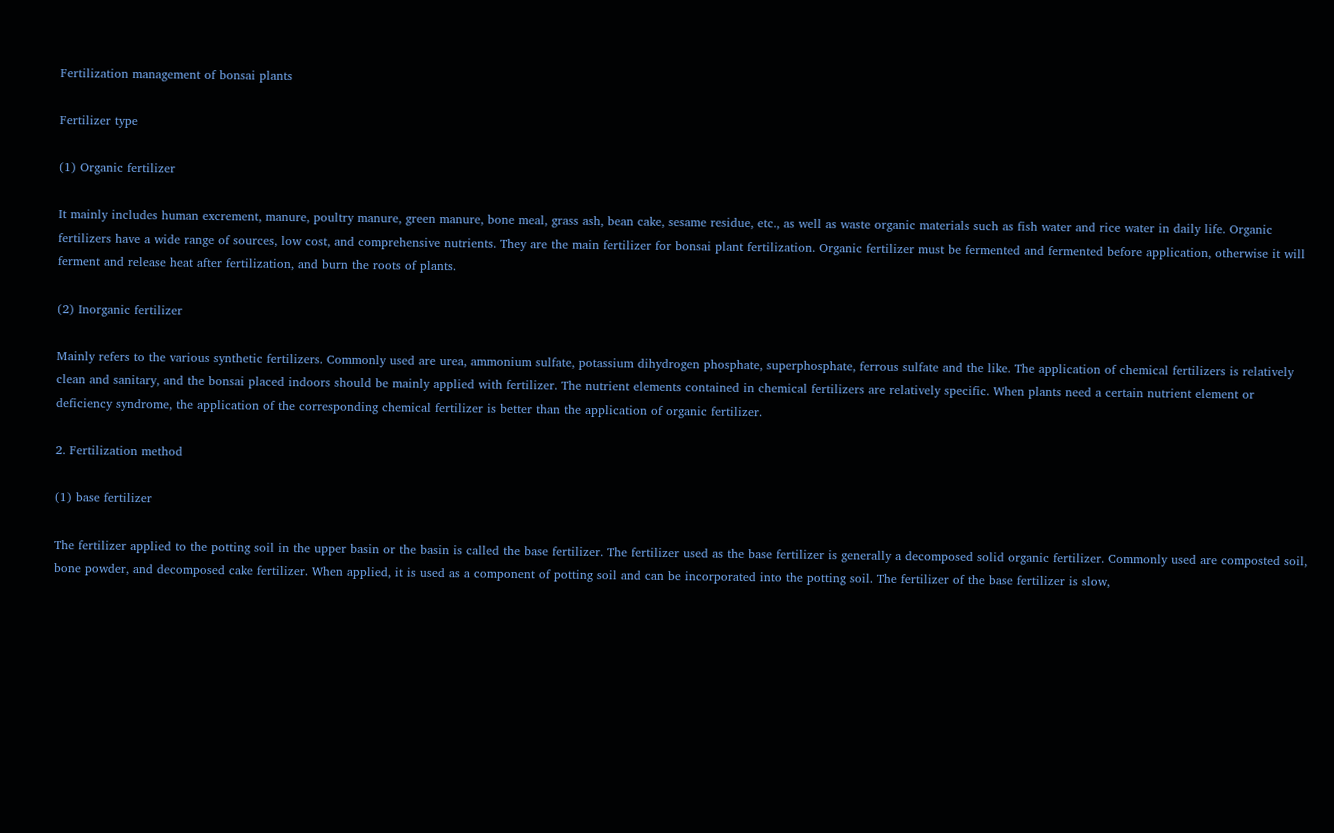Fertilization management of bonsai plants

Fertilizer type

(1) Organic fertilizer

It mainly includes human excrement, manure, poultry manure, green manure, bone meal, grass ash, bean cake, sesame residue, etc., as well as waste organic materials such as fish water and rice water in daily life. Organic fertilizers have a wide range of sources, low cost, and comprehensive nutrients. They are the main fertilizer for bonsai plant fertilization. Organic fertilizer must be fermented and fermented before application, otherwise it will ferment and release heat after fertilization, and burn the roots of plants.

(2) Inorganic fertilizer

Mainly refers to the various synthetic fertilizers. Commonly used are urea, ammonium sulfate, potassium dihydrogen phosphate, superphosphate, ferrous sulfate and the like. The application of chemical fertilizers is relatively clean and sanitary, and the bonsai placed indoors should be mainly applied with fertilizer. The nutrient elements contained in chemical fertilizers are relatively specific. When plants need a certain nutrient element or deficiency syndrome, the application of the corresponding chemical fertilizer is better than the application of organic fertilizer.

2. Fertilization method

(1) base fertilizer

The fertilizer applied to the potting soil in the upper basin or the basin is called the base fertilizer. The fertilizer used as the base fertilizer is generally a decomposed solid organic fertilizer. Commonly used are composted soil, bone powder, and decomposed cake fertilizer. When applied, it is used as a component of potting soil and can be incorporated into the potting soil. The fertilizer of the base fertilizer is slow,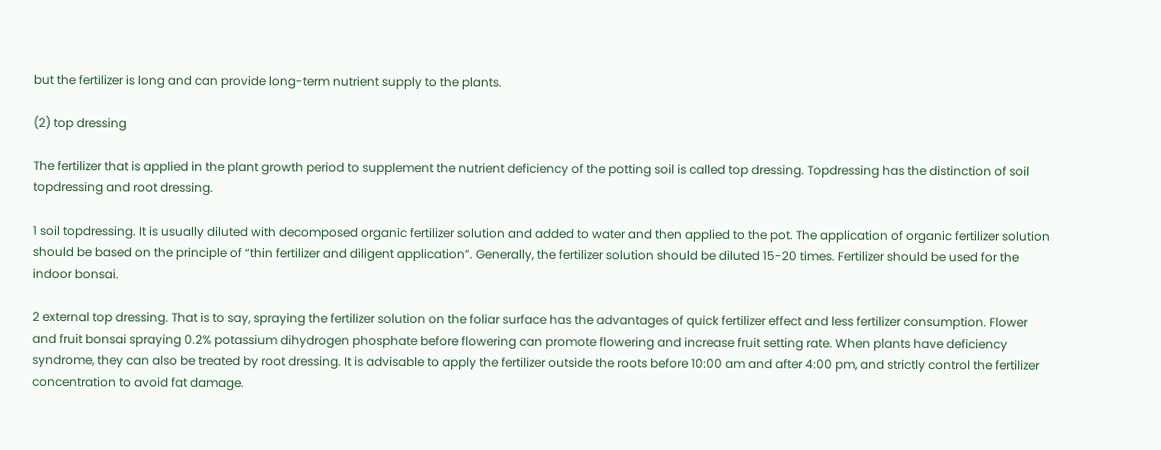but the fertilizer is long and can provide long-term nutrient supply to the plants.

(2) top dressing

The fertilizer that is applied in the plant growth period to supplement the nutrient deficiency of the potting soil is called top dressing. Topdressing has the distinction of soil topdressing and root dressing.

1 soil topdressing. It is usually diluted with decomposed organic fertilizer solution and added to water and then applied to the pot. The application of organic fertilizer solution should be based on the principle of “thin fertilizer and diligent application”. Generally, the fertilizer solution should be diluted 15-20 times. Fertilizer should be used for the indoor bonsai.

2 external top dressing. That is to say, spraying the fertilizer solution on the foliar surface has the advantages of quick fertilizer effect and less fertilizer consumption. Flower and fruit bonsai spraying 0.2% potassium dihydrogen phosphate before flowering can promote flowering and increase fruit setting rate. When plants have deficiency syndrome, they can also be treated by root dressing. It is advisable to apply the fertilizer outside the roots before 10:00 am and after 4:00 pm, and strictly control the fertilizer concentration to avoid fat damage.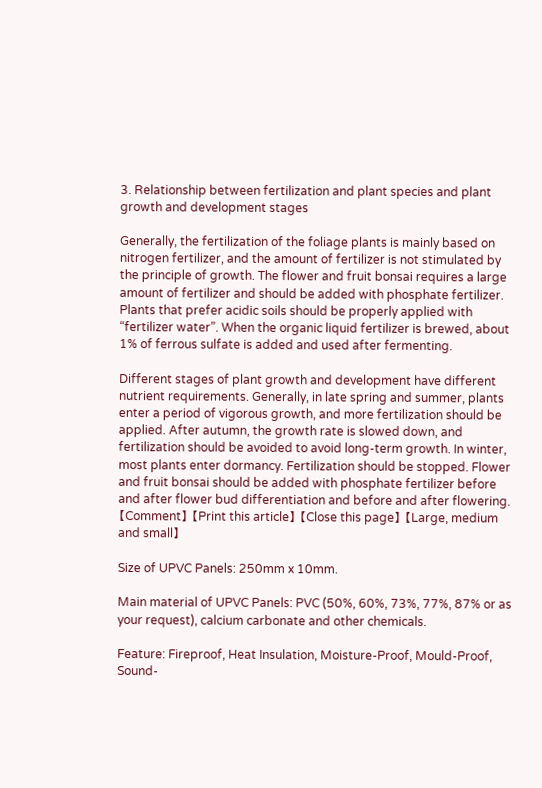3. Relationship between fertilization and plant species and plant growth and development stages

Generally, the fertilization of the foliage plants is mainly based on nitrogen fertilizer, and the amount of fertilizer is not stimulated by the principle of growth. The flower and fruit bonsai requires a large amount of fertilizer and should be added with phosphate fertilizer. Plants that prefer acidic soils should be properly applied with “fertilizer water”. When the organic liquid fertilizer is brewed, about 1% of ferrous sulfate is added and used after fermenting.

Different stages of plant growth and development have different nutrient requirements. Generally, in late spring and summer, plants enter a period of vigorous growth, and more fertilization should be applied. After autumn, the growth rate is slowed down, and fertilization should be avoided to avoid long-term growth. In winter, most plants enter dormancy. Fertilization should be stopped. Flower and fruit bonsai should be added with phosphate fertilizer before and after flower bud differentiation and before and after flowering.
【Comment】 【Print this article】 【Close this page】 【Large, medium and small】

Size of UPVC Panels: 250mm x 10mm.

Main material of UPVC Panels: PVC (50%, 60%, 73%, 77%, 87% or as your request), calcium carbonate and other chemicals.

Feature: Fireproof, Heat Insulation, Moisture-Proof, Mould-Proof, Sound-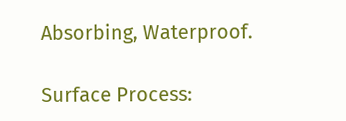Absorbing, Waterproof.

Surface Process: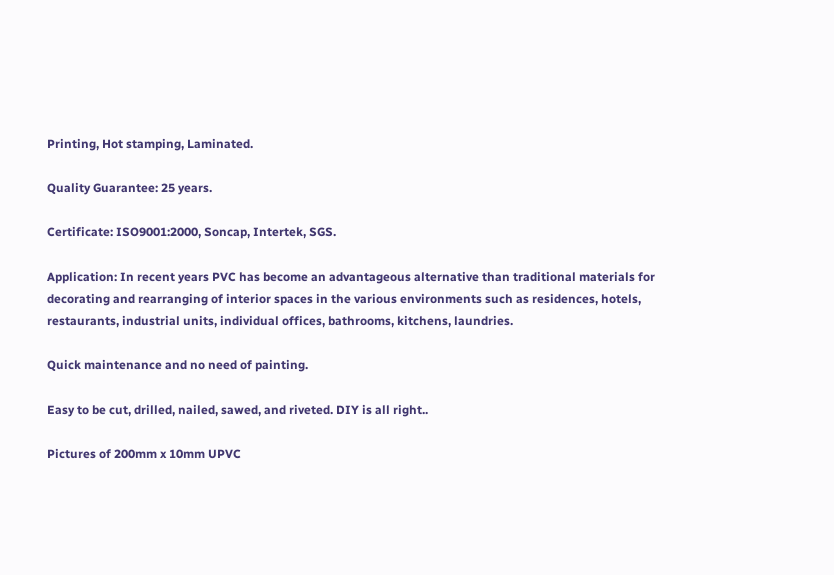Printing, Hot stamping, Laminated.

Quality Guarantee: 25 years.

Certificate: ISO9001:2000, Soncap, Intertek, SGS.

Application: In recent years PVC has become an advantageous alternative than traditional materials for decorating and rearranging of interior spaces in the various environments such as residences, hotels, restaurants, industrial units, individual offices, bathrooms, kitchens, laundries.

Quick maintenance and no need of painting.

Easy to be cut, drilled, nailed, sawed, and riveted. DIY is all right..

Pictures of 200mm x 10mm UPVC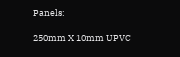Panels:

250mm X 10mm UPVC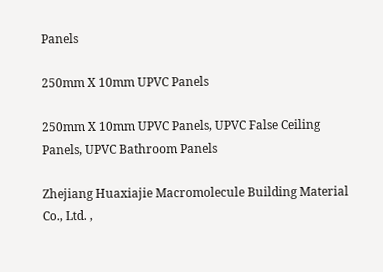Panels

250mm X 10mm UPVC Panels

250mm X 10mm UPVC Panels, UPVC False Ceiling Panels, UPVC Bathroom Panels

Zhejiang Huaxiajie Macromolecule Building Material Co., Ltd. ,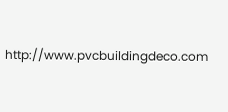http://www.pvcbuildingdeco.com